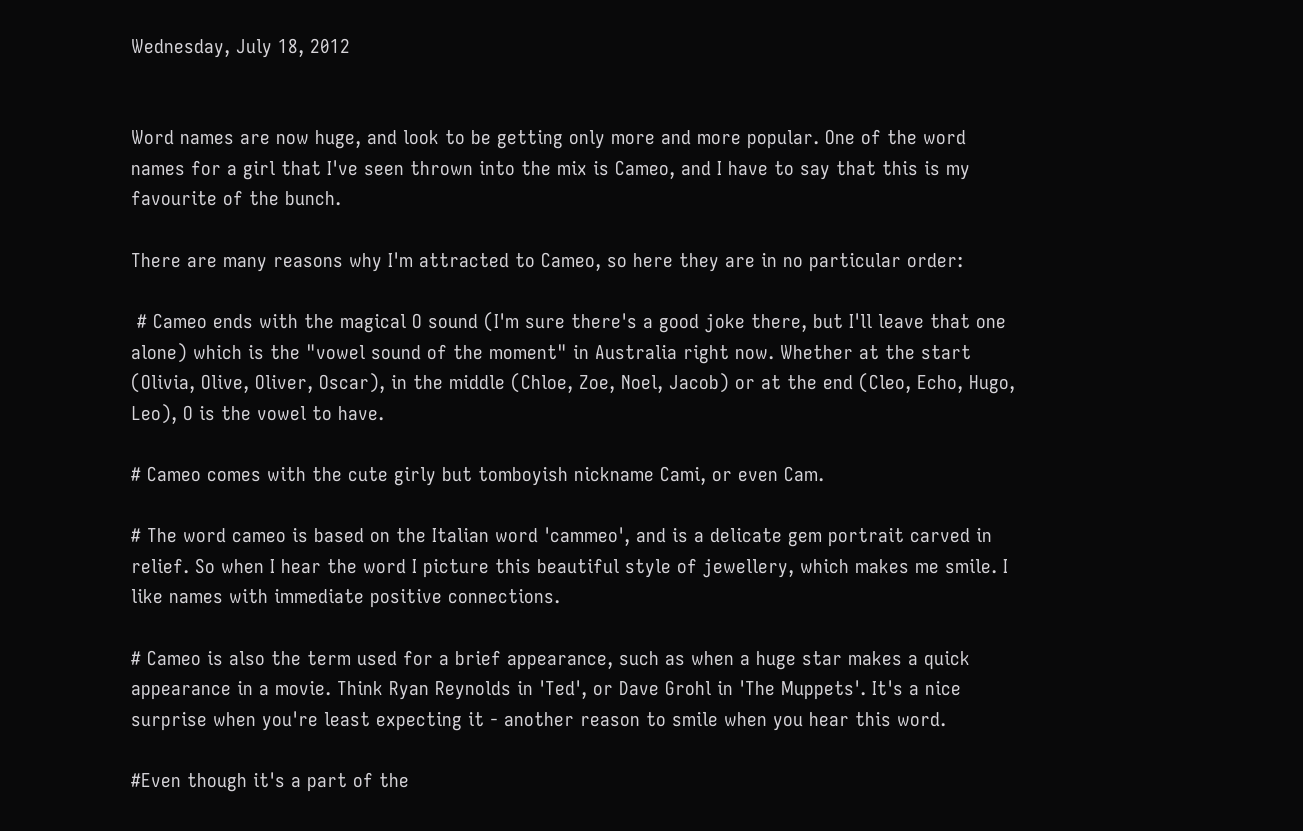Wednesday, July 18, 2012


Word names are now huge, and look to be getting only more and more popular. One of the word names for a girl that I've seen thrown into the mix is Cameo, and I have to say that this is my favourite of the bunch.

There are many reasons why I'm attracted to Cameo, so here they are in no particular order:

 # Cameo ends with the magical O sound (I'm sure there's a good joke there, but I'll leave that one alone) which is the "vowel sound of the moment" in Australia right now. Whether at the start (Olivia, Olive, Oliver, Oscar), in the middle (Chloe, Zoe, Noel, Jacob) or at the end (Cleo, Echo, Hugo, Leo), O is the vowel to have.

# Cameo comes with the cute girly but tomboyish nickname Cami, or even Cam.

# The word cameo is based on the Italian word 'cammeo', and is a delicate gem portrait carved in relief. So when I hear the word I picture this beautiful style of jewellery, which makes me smile. I like names with immediate positive connections.

# Cameo is also the term used for a brief appearance, such as when a huge star makes a quick appearance in a movie. Think Ryan Reynolds in 'Ted', or Dave Grohl in 'The Muppets'. It's a nice surprise when you're least expecting it - another reason to smile when you hear this word.

#Even though it's a part of the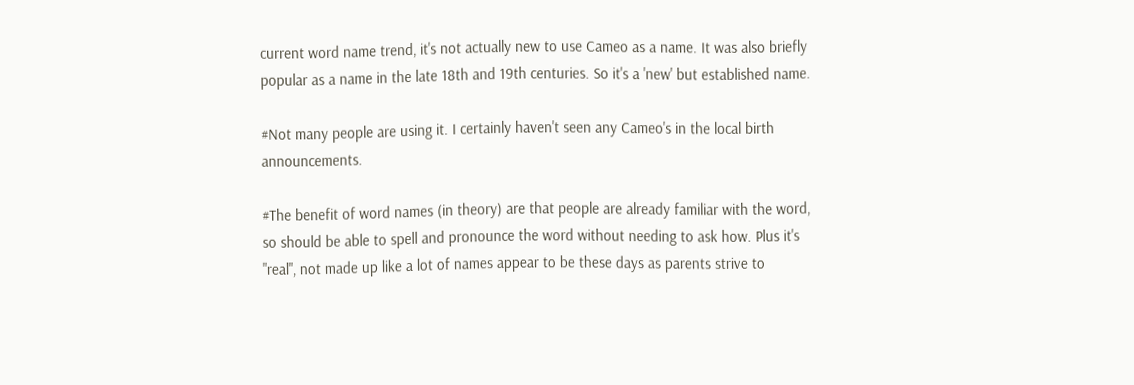current word name trend, it's not actually new to use Cameo as a name. It was also briefly popular as a name in the late 18th and 19th centuries. So it's a 'new' but established name.

#Not many people are using it. I certainly haven't seen any Cameo's in the local birth announcements.

#The benefit of word names (in theory) are that people are already familiar with the word, so should be able to spell and pronounce the word without needing to ask how. Plus it's "real", not made up like a lot of names appear to be these days as parents strive to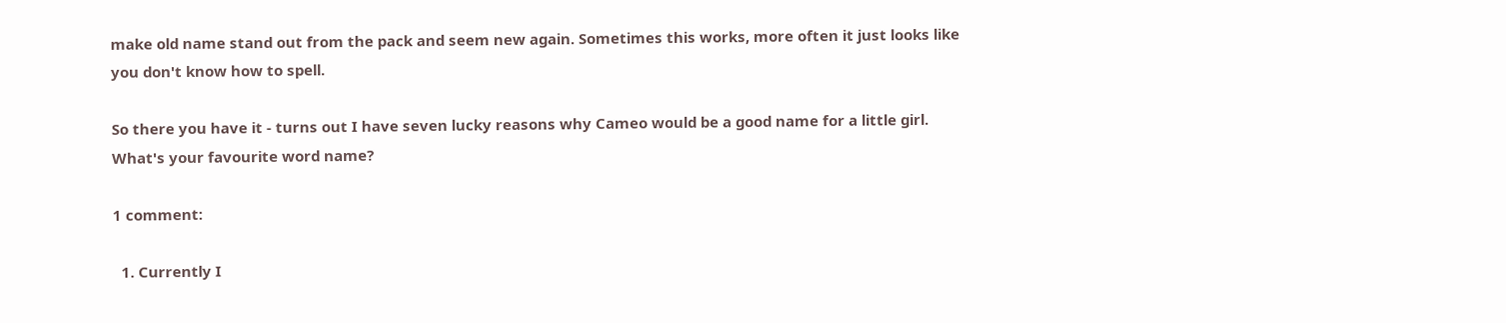make old name stand out from the pack and seem new again. Sometimes this works, more often it just looks like you don't know how to spell.

So there you have it - turns out I have seven lucky reasons why Cameo would be a good name for a little girl. What's your favourite word name?

1 comment:

  1. Currently I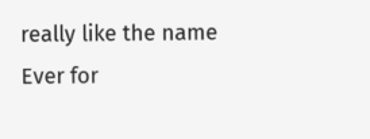really like the name Ever for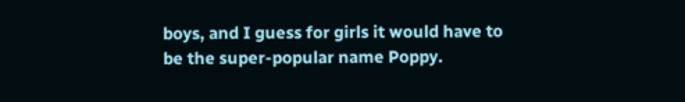boys, and I guess for girls it would have to be the super-popular name Poppy.